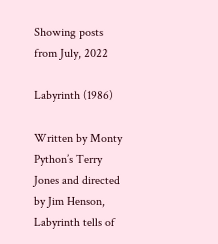Showing posts from July, 2022

Labyrinth (1986)

Written by Monty Python’s Terry Jones and directed by Jim Henson, Labyrinth tells of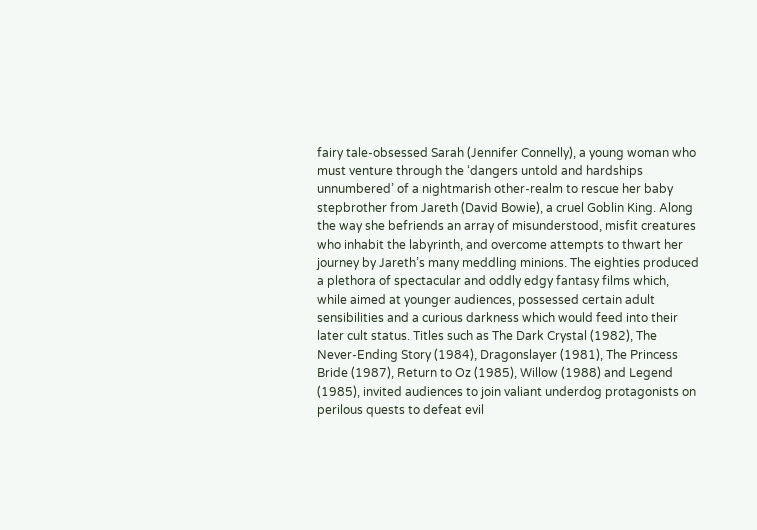fairy tale-obsessed Sarah (Jennifer Connelly), a young woman who must venture through the ‘dangers untold and hardships unnumbered’ of a nightmarish other-realm to rescue her baby stepbrother from Jareth (David Bowie), a cruel Goblin King. Along the way she befriends an array of misunderstood, misfit creatures who inhabit the labyrinth, and overcome attempts to thwart her journey by Jareth’s many meddling minions. The eighties produced a plethora of spectacular and oddly edgy fantasy films which, while aimed at younger audiences, possessed certain adult sensibilities and a curious darkness which would feed into their later cult status. Titles such as The Dark Crystal (1982), The Never-Ending Story (1984), Dragonslayer (1981), The Princess Bride (1987), Return to Oz (1985), Willow (1988) and Legend (1985), invited audiences to join valiant underdog protagonists on perilous quests to defeat evil